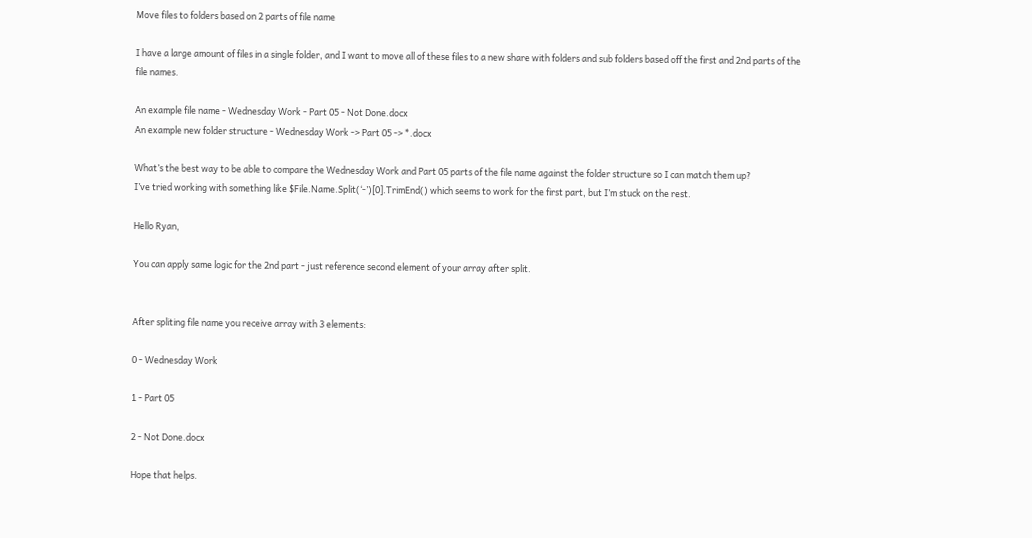Move files to folders based on 2 parts of file name

I have a large amount of files in a single folder, and I want to move all of these files to a new share with folders and sub folders based off the first and 2nd parts of the file names.

An example file name - Wednesday Work - Part 05 - Not Done.docx
An example new folder structure - Wednesday Work -> Part 05 -> *.docx

What’s the best way to be able to compare the Wednesday Work and Part 05 parts of the file name against the folder structure so I can match them up?
I’ve tried working with something like $File.Name.Split(‘-’)[0].TrimEnd() which seems to work for the first part, but I’m stuck on the rest.

Hello Ryan,

You can apply same logic for the 2nd part - just reference second element of your array after split.


After spliting file name you receive array with 3 elements:

0 - Wednesday Work

1 - Part 05

2 - Not Done.docx

Hope that helps.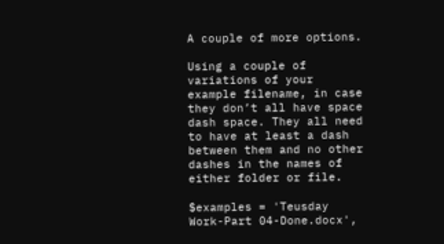A couple of more options.

Using a couple of variations of your example filename, in case they don’t all have space dash space. They all need to have at least a dash between them and no other dashes in the names of either folder or file.

$examples = 'Teusday Work-Part 04-Done.docx',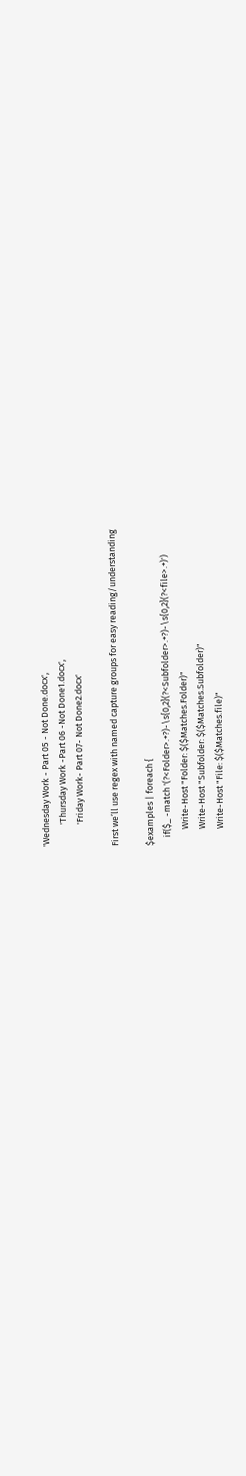'Wednesday Work - Part 05 - Not Done.docx',
           'Thursday Work -Part 06 -Not Done1.docx',
           'Friday Work- Part 07- Not Done2.docx'

First we’ll use regex with named capture groups for easy reading/understanding

$examples | foreach {
    if($_ -match '(?<Folder>.+?)-\s{0,2}(?<Subfolder>.+?)-\s{0,2}(?<file>.+)')
        Write-Host "Folder: $($Matches.Folder)"
        Write-Host "Subfolder: $($Matches.Subfolder)"
        Write-Host "File: $($Matches.file)"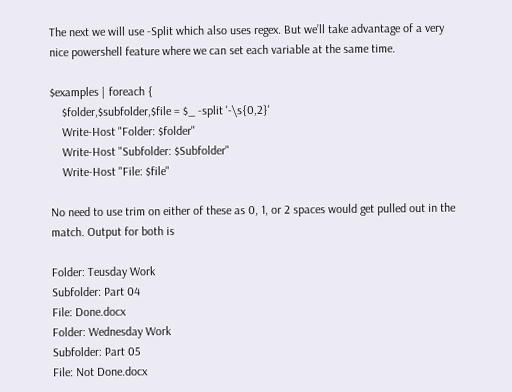The next we will use -Split which also uses regex. But we’ll take advantage of a very nice powershell feature where we can set each variable at the same time.

$examples | foreach {
    $folder,$subfolder,$file = $_ -split '-\s{0,2}'
    Write-Host "Folder: $folder"
    Write-Host "Subfolder: $Subfolder"
    Write-Host "File: $file"

No need to use trim on either of these as 0, 1, or 2 spaces would get pulled out in the match. Output for both is

Folder: Teusday Work
Subfolder: Part 04
File: Done.docx
Folder: Wednesday Work
Subfolder: Part 05
File: Not Done.docx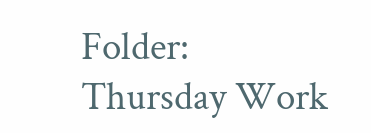Folder: Thursday Work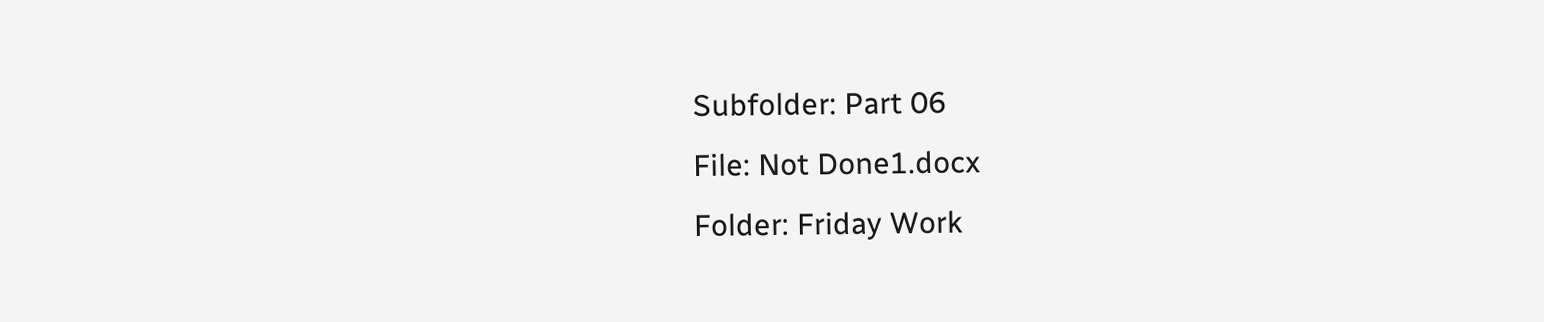Subfolder: Part 06
File: Not Done1.docx
Folder: Friday Work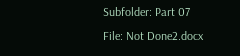Subfolder: Part 07
File: Not Done2.docx